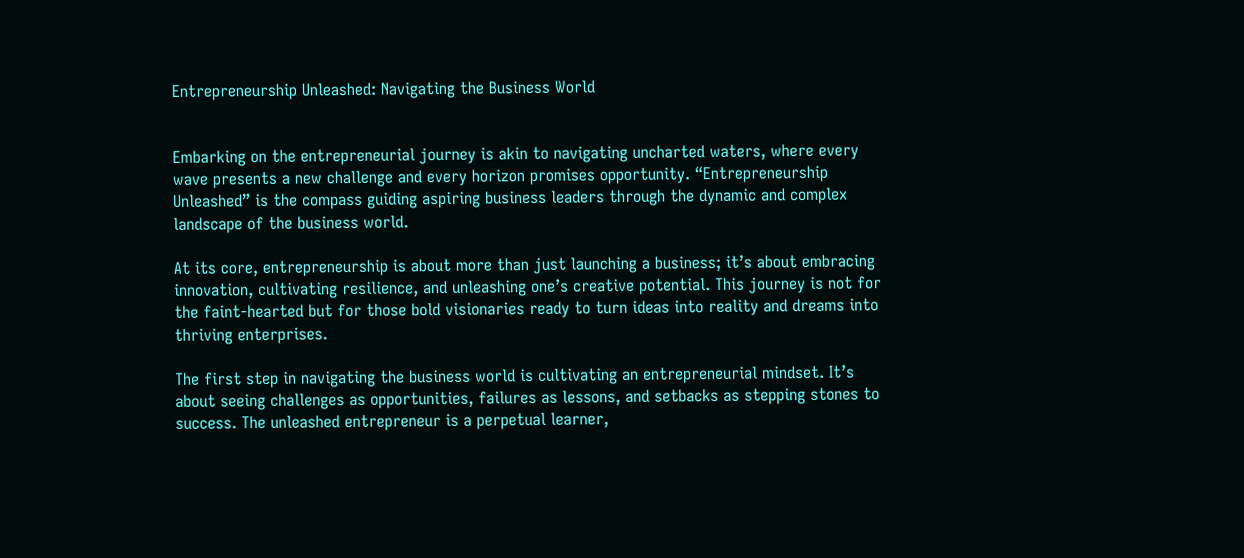Entrepreneurship Unleashed: Navigating the Business World


Embarking on the entrepreneurial journey is akin to navigating uncharted waters, where every wave presents a new challenge and every horizon promises opportunity. “Entrepreneurship Unleashed” is the compass guiding aspiring business leaders through the dynamic and complex landscape of the business world.

At its core, entrepreneurship is about more than just launching a business; it’s about embracing innovation, cultivating resilience, and unleashing one’s creative potential. This journey is not for the faint-hearted but for those bold visionaries ready to turn ideas into reality and dreams into thriving enterprises.

The first step in navigating the business world is cultivating an entrepreneurial mindset. It’s about seeing challenges as opportunities, failures as lessons, and setbacks as stepping stones to success. The unleashed entrepreneur is a perpetual learner,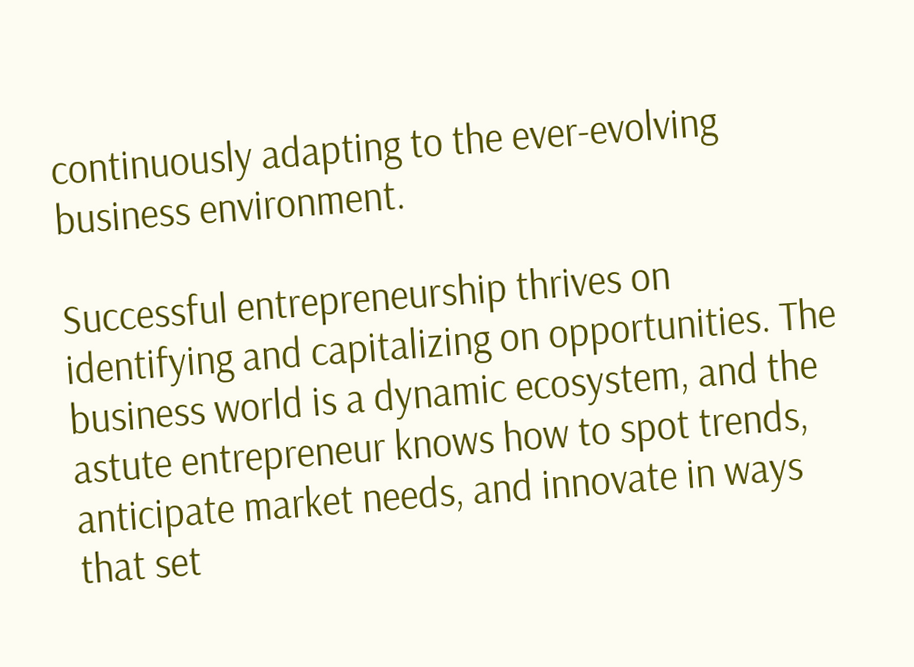continuously adapting to the ever-evolving business environment.

Successful entrepreneurship thrives on identifying and capitalizing on opportunities. The business world is a dynamic ecosystem, and the astute entrepreneur knows how to spot trends, anticipate market needs, and innovate in ways that set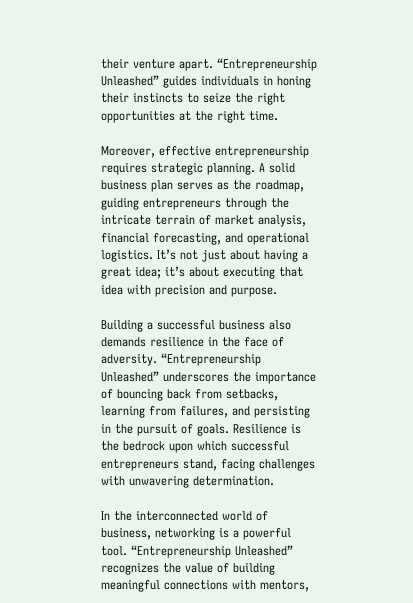their venture apart. “Entrepreneurship Unleashed” guides individuals in honing their instincts to seize the right opportunities at the right time.

Moreover, effective entrepreneurship requires strategic planning. A solid business plan serves as the roadmap, guiding entrepreneurs through the intricate terrain of market analysis, financial forecasting, and operational logistics. It’s not just about having a great idea; it’s about executing that idea with precision and purpose.

Building a successful business also demands resilience in the face of adversity. “Entrepreneurship Unleashed” underscores the importance of bouncing back from setbacks, learning from failures, and persisting in the pursuit of goals. Resilience is the bedrock upon which successful entrepreneurs stand, facing challenges with unwavering determination.

In the interconnected world of business, networking is a powerful tool. “Entrepreneurship Unleashed” recognizes the value of building meaningful connections with mentors,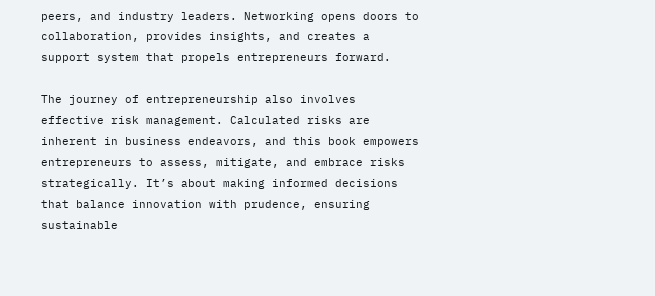peers, and industry leaders. Networking opens doors to collaboration, provides insights, and creates a support system that propels entrepreneurs forward.

The journey of entrepreneurship also involves effective risk management. Calculated risks are inherent in business endeavors, and this book empowers entrepreneurs to assess, mitigate, and embrace risks strategically. It’s about making informed decisions that balance innovation with prudence, ensuring sustainable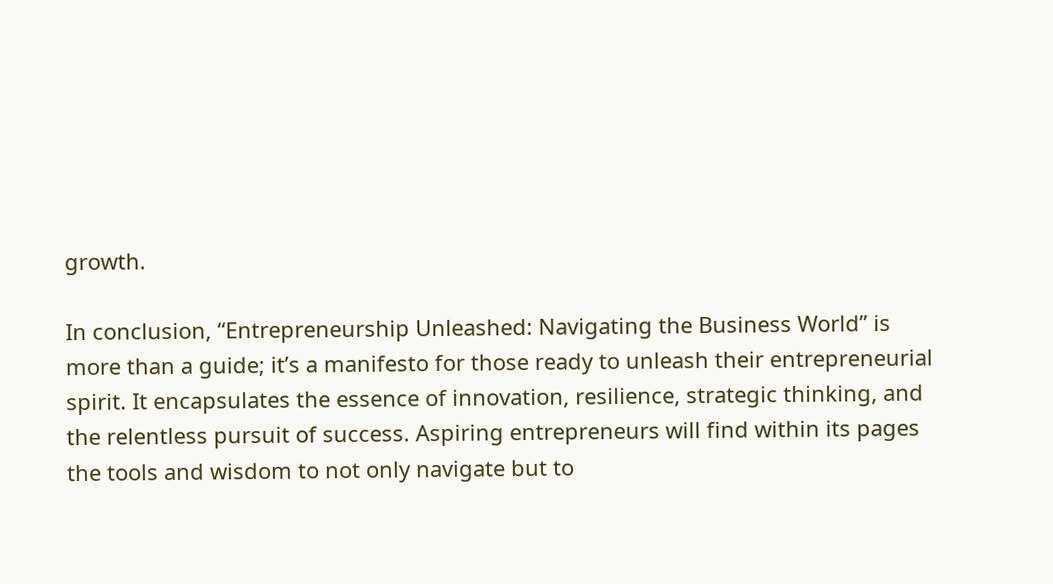growth.

In conclusion, “Entrepreneurship Unleashed: Navigating the Business World” is more than a guide; it’s a manifesto for those ready to unleash their entrepreneurial spirit. It encapsulates the essence of innovation, resilience, strategic thinking, and the relentless pursuit of success. Aspiring entrepreneurs will find within its pages the tools and wisdom to not only navigate but to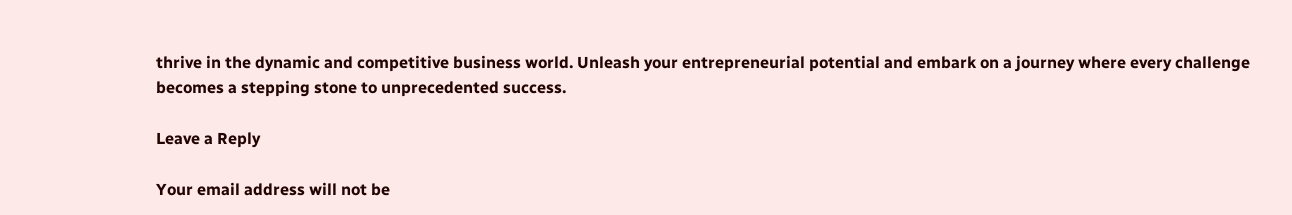thrive in the dynamic and competitive business world. Unleash your entrepreneurial potential and embark on a journey where every challenge becomes a stepping stone to unprecedented success.

Leave a Reply

Your email address will not be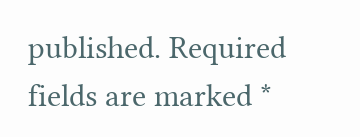published. Required fields are marked *